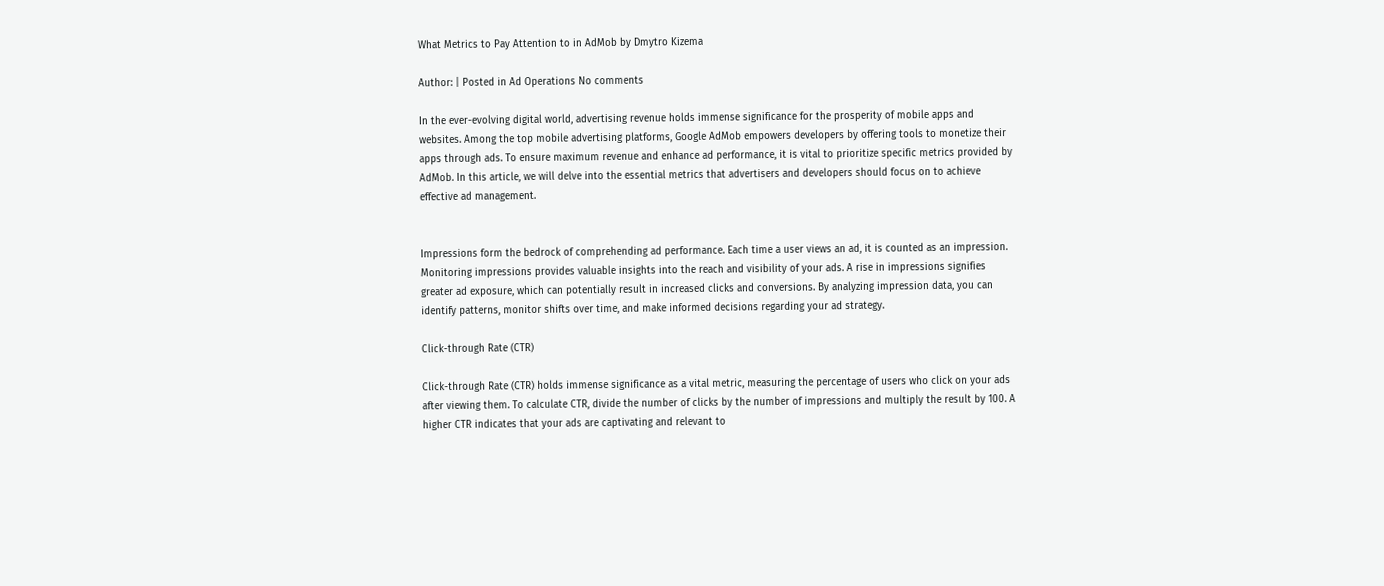What Metrics to Pay Attention to in AdMob by Dmytro Kizema

Author: | Posted in Ad Operations No comments

In the ever-evolving digital world, advertising revenue holds immense significance for the prosperity of mobile apps and websites. Among the top mobile advertising platforms, Google AdMob empowers developers by offering tools to monetize their apps through ads. To ensure maximum revenue and enhance ad performance, it is vital to prioritize specific metrics provided by AdMob. In this article, we will delve into the essential metrics that advertisers and developers should focus on to achieve effective ad management.


Impressions form the bedrock of comprehending ad performance. Each time a user views an ad, it is counted as an impression. Monitoring impressions provides valuable insights into the reach and visibility of your ads. A rise in impressions signifies greater ad exposure, which can potentially result in increased clicks and conversions. By analyzing impression data, you can identify patterns, monitor shifts over time, and make informed decisions regarding your ad strategy.

Click-through Rate (CTR)

Click-through Rate (CTR) holds immense significance as a vital metric, measuring the percentage of users who click on your ads after viewing them. To calculate CTR, divide the number of clicks by the number of impressions and multiply the result by 100. A higher CTR indicates that your ads are captivating and relevant to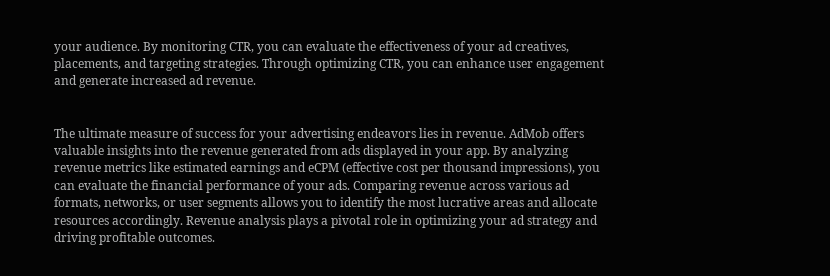your audience. By monitoring CTR, you can evaluate the effectiveness of your ad creatives, placements, and targeting strategies. Through optimizing CTR, you can enhance user engagement and generate increased ad revenue.


The ultimate measure of success for your advertising endeavors lies in revenue. AdMob offers valuable insights into the revenue generated from ads displayed in your app. By analyzing revenue metrics like estimated earnings and eCPM (effective cost per thousand impressions), you can evaluate the financial performance of your ads. Comparing revenue across various ad formats, networks, or user segments allows you to identify the most lucrative areas and allocate resources accordingly. Revenue analysis plays a pivotal role in optimizing your ad strategy and driving profitable outcomes.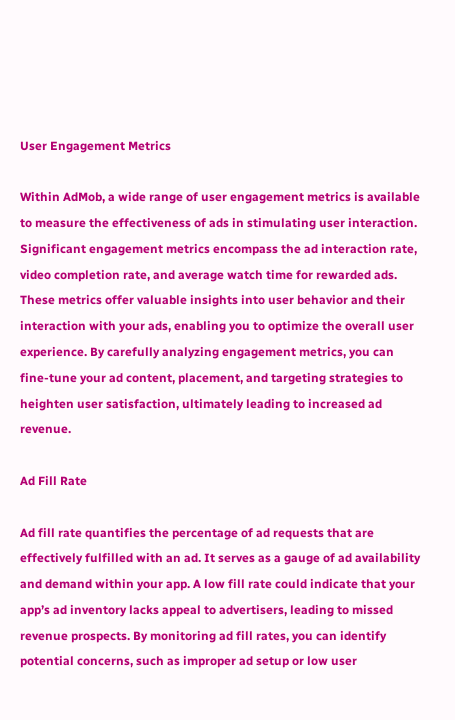User Engagement Metrics

Within AdMob, a wide range of user engagement metrics is available to measure the effectiveness of ads in stimulating user interaction. Significant engagement metrics encompass the ad interaction rate, video completion rate, and average watch time for rewarded ads. These metrics offer valuable insights into user behavior and their interaction with your ads, enabling you to optimize the overall user experience. By carefully analyzing engagement metrics, you can fine-tune your ad content, placement, and targeting strategies to heighten user satisfaction, ultimately leading to increased ad revenue.

Ad Fill Rate

Ad fill rate quantifies the percentage of ad requests that are effectively fulfilled with an ad. It serves as a gauge of ad availability and demand within your app. A low fill rate could indicate that your app’s ad inventory lacks appeal to advertisers, leading to missed revenue prospects. By monitoring ad fill rates, you can identify potential concerns, such as improper ad setup or low user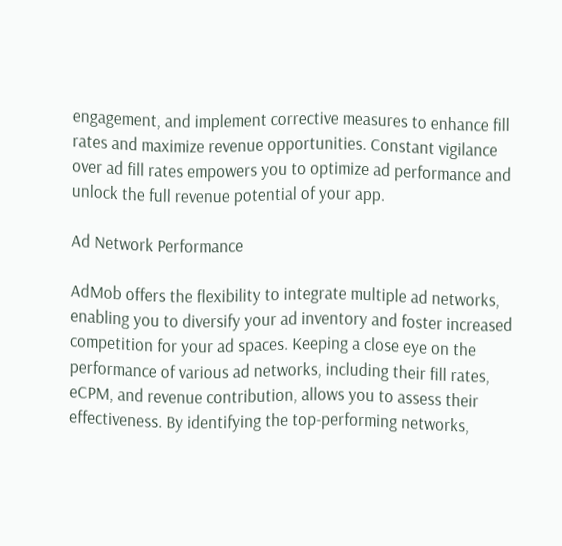engagement, and implement corrective measures to enhance fill rates and maximize revenue opportunities. Constant vigilance over ad fill rates empowers you to optimize ad performance and unlock the full revenue potential of your app.

Ad Network Performance

AdMob offers the flexibility to integrate multiple ad networks, enabling you to diversify your ad inventory and foster increased competition for your ad spaces. Keeping a close eye on the performance of various ad networks, including their fill rates, eCPM, and revenue contribution, allows you to assess their effectiveness. By identifying the top-performing networks,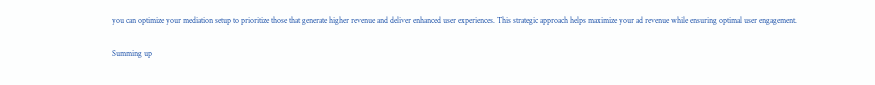you can optimize your mediation setup to prioritize those that generate higher revenue and deliver enhanced user experiences. This strategic approach helps maximize your ad revenue while ensuring optimal user engagement.

Summing up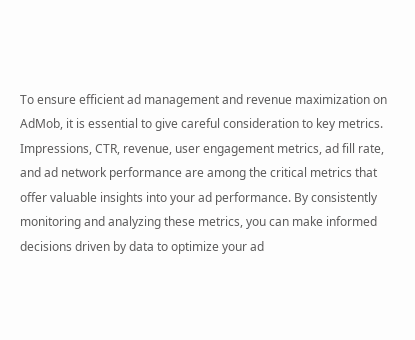To ensure efficient ad management and revenue maximization on AdMob, it is essential to give careful consideration to key metrics. Impressions, CTR, revenue, user engagement metrics, ad fill rate, and ad network performance are among the critical metrics that offer valuable insights into your ad performance. By consistently monitoring and analyzing these metrics, you can make informed decisions driven by data to optimize your ad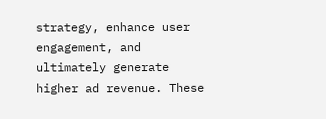strategy, enhance user engagement, and ultimately generate higher ad revenue. These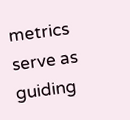metrics serve as guiding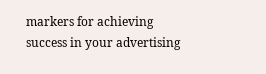markers for achieving success in your advertising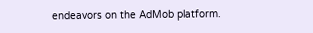endeavors on the AdMob platform.